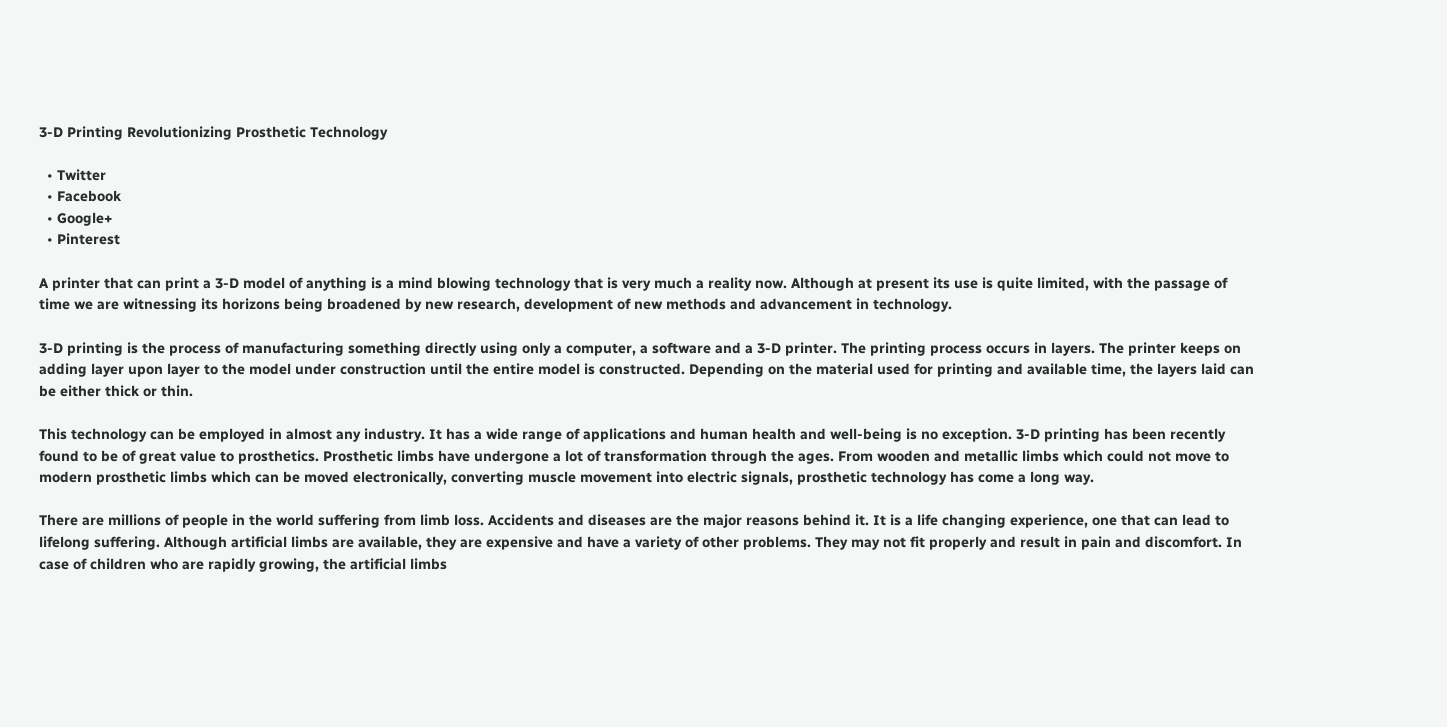3-D Printing Revolutionizing Prosthetic Technology

  • Twitter
  • Facebook
  • Google+
  • Pinterest

A printer that can print a 3-D model of anything is a mind blowing technology that is very much a reality now. Although at present its use is quite limited, with the passage of time we are witnessing its horizons being broadened by new research, development of new methods and advancement in technology.

3-D printing is the process of manufacturing something directly using only a computer, a software and a 3-D printer. The printing process occurs in layers. The printer keeps on adding layer upon layer to the model under construction until the entire model is constructed. Depending on the material used for printing and available time, the layers laid can be either thick or thin.

This technology can be employed in almost any industry. It has a wide range of applications and human health and well-being is no exception. 3-D printing has been recently found to be of great value to prosthetics. Prosthetic limbs have undergone a lot of transformation through the ages. From wooden and metallic limbs which could not move to modern prosthetic limbs which can be moved electronically, converting muscle movement into electric signals, prosthetic technology has come a long way.

There are millions of people in the world suffering from limb loss. Accidents and diseases are the major reasons behind it. It is a life changing experience, one that can lead to lifelong suffering. Although artificial limbs are available, they are expensive and have a variety of other problems. They may not fit properly and result in pain and discomfort. In case of children who are rapidly growing, the artificial limbs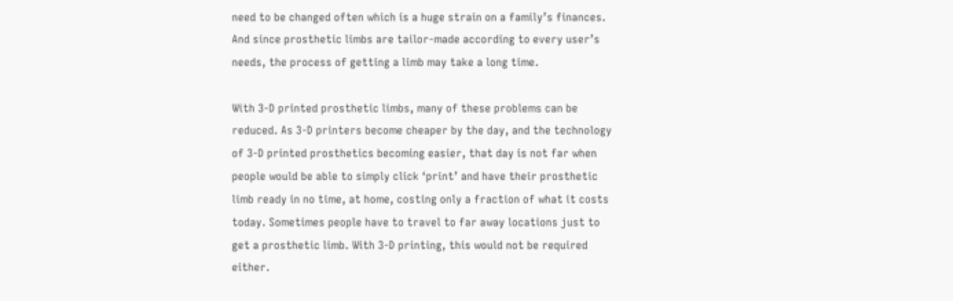need to be changed often which is a huge strain on a family’s finances. And since prosthetic limbs are tailor-made according to every user’s needs, the process of getting a limb may take a long time.

With 3-D printed prosthetic limbs, many of these problems can be reduced. As 3-D printers become cheaper by the day, and the technology of 3-D printed prosthetics becoming easier, that day is not far when people would be able to simply click ‘print’ and have their prosthetic limb ready in no time, at home, costing only a fraction of what it costs today. Sometimes people have to travel to far away locations just to get a prosthetic limb. With 3-D printing, this would not be required either.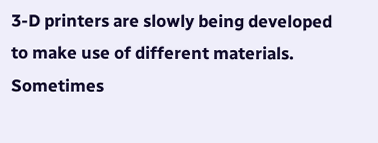3-D printers are slowly being developed to make use of different materials. Sometimes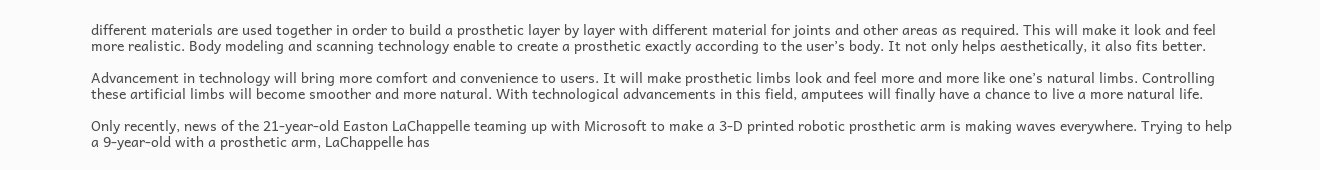different materials are used together in order to build a prosthetic layer by layer with different material for joints and other areas as required. This will make it look and feel more realistic. Body modeling and scanning technology enable to create a prosthetic exactly according to the user’s body. It not only helps aesthetically, it also fits better.

Advancement in technology will bring more comfort and convenience to users. It will make prosthetic limbs look and feel more and more like one’s natural limbs. Controlling these artificial limbs will become smoother and more natural. With technological advancements in this field, amputees will finally have a chance to live a more natural life.

Only recently, news of the 21-year-old Easton LaChappelle teaming up with Microsoft to make a 3-D printed robotic prosthetic arm is making waves everywhere. Trying to help a 9-year-old with a prosthetic arm, LaChappelle has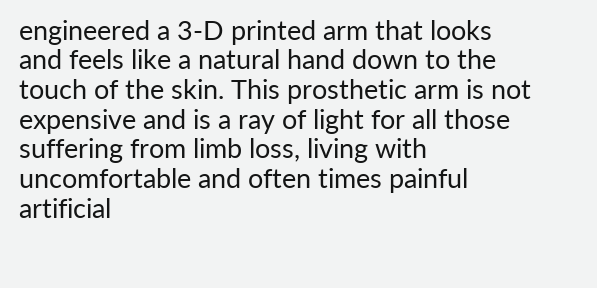engineered a 3-D printed arm that looks and feels like a natural hand down to the touch of the skin. This prosthetic arm is not expensive and is a ray of light for all those suffering from limb loss, living with uncomfortable and often times painful artificial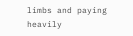limbs and paying heavily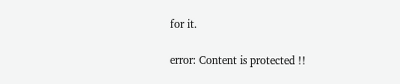for it.

error: Content is protected !!